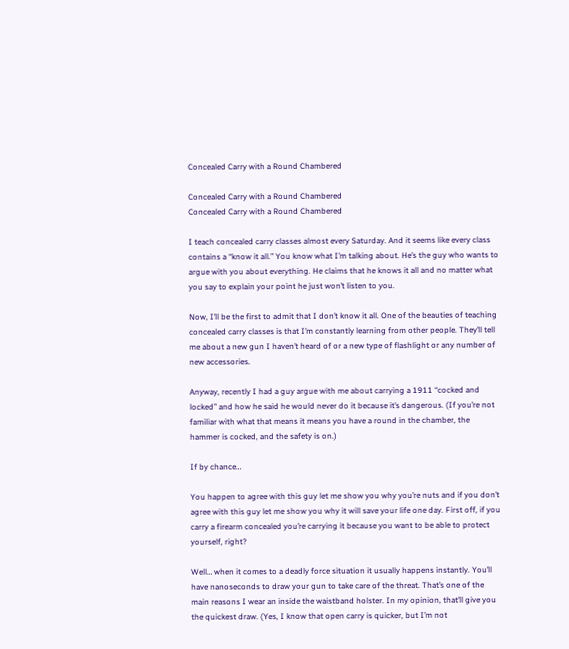Concealed Carry with a Round Chambered

Concealed Carry with a Round Chambered
Concealed Carry with a Round Chambered

I teach concealed carry classes almost every Saturday. And it seems like every class contains a “know it all.” You know what I’m talking about. He’s the guy who wants to argue with you about everything. He claims that he knows it all and no matter what you say to explain your point he just won’t listen to you.

Now, I’ll be the first to admit that I don’t know it all. One of the beauties of teaching concealed carry classes is that I’m constantly learning from other people. They’ll tell me about a new gun I haven’t heard of or a new type of flashlight or any number of new accessories.

Anyway, recently I had a guy argue with me about carrying a 1911 “cocked and locked” and how he said he would never do it because it’s dangerous. (If you’re not familiar with what that means it means you have a round in the chamber, the hammer is cocked, and the safety is on.)

If by chance…

You happen to agree with this guy let me show you why you’re nuts and if you don’t agree with this guy let me show you why it will save your life one day. First off, if you carry a firearm concealed you’re carrying it because you want to be able to protect yourself, right?

Well… when it comes to a deadly force situation it usually happens instantly. You’ll have nanoseconds to draw your gun to take care of the threat. That’s one of the main reasons I wear an inside the waistband holster. In my opinion, that’ll give you the quickest draw. (Yes, I know that open carry is quicker, but I’m not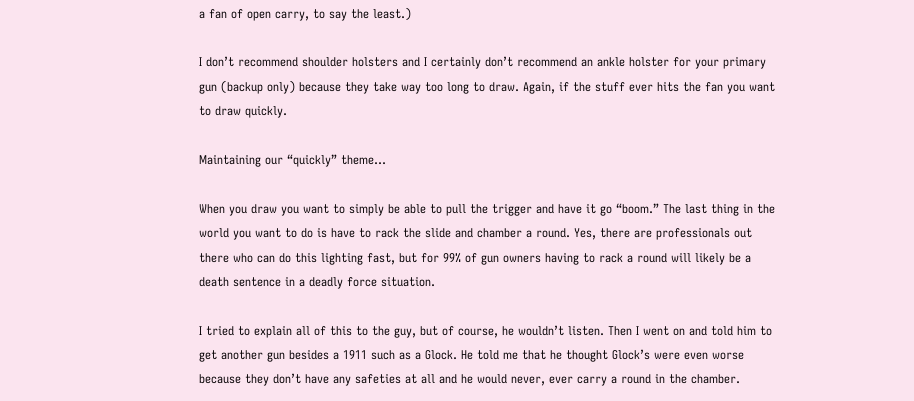a fan of open carry, to say the least.)

I don’t recommend shoulder holsters and I certainly don’t recommend an ankle holster for your primary gun (backup only) because they take way too long to draw. Again, if the stuff ever hits the fan you want to draw quickly.

Maintaining our “quickly” theme…

When you draw you want to simply be able to pull the trigger and have it go “boom.” The last thing in the world you want to do is have to rack the slide and chamber a round. Yes, there are professionals out there who can do this lighting fast, but for 99% of gun owners having to rack a round will likely be a death sentence in a deadly force situation.

I tried to explain all of this to the guy, but of course, he wouldn’t listen. Then I went on and told him to get another gun besides a 1911 such as a Glock. He told me that he thought Glock’s were even worse because they don’t have any safeties at all and he would never, ever carry a round in the chamber.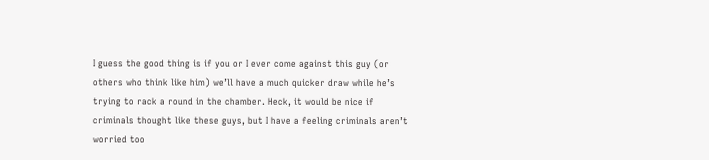I guess the good thing is if you or I ever come against this guy (or others who think like him) we’ll have a much quicker draw while he’s trying to rack a round in the chamber. Heck, it would be nice if criminals thought like these guys, but I have a feeling criminals aren’t worried too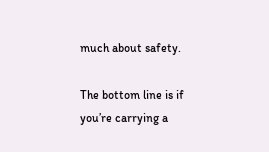much about safety.

The bottom line is if you’re carrying a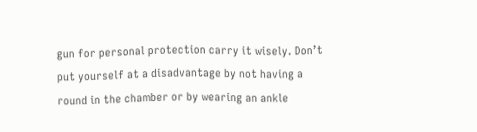gun for personal protection carry it wisely. Don’t put yourself at a disadvantage by not having a round in the chamber or by wearing an ankle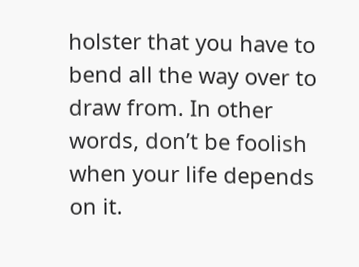holster that you have to bend all the way over to draw from. In other words, don’t be foolish when your life depends on it.